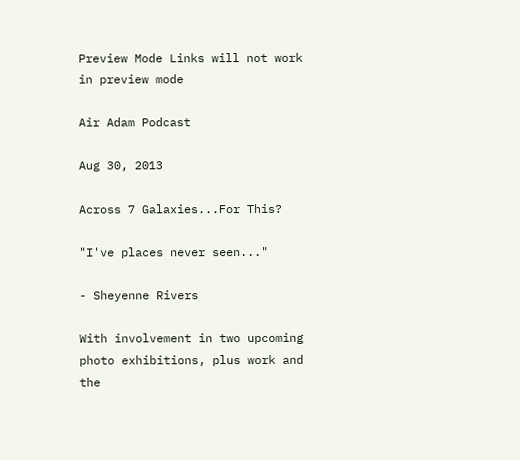Preview Mode Links will not work in preview mode

Air Adam Podcast

Aug 30, 2013

Across 7 Galaxies...For This?

"I've places never seen..."

- Sheyenne Rivers

With involvement in two upcoming photo exhibitions, plus work and the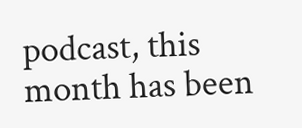podcast, this month has been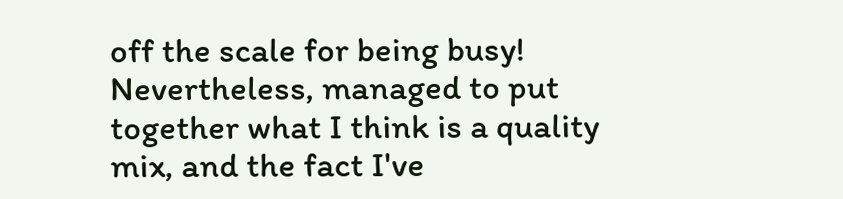off the scale for being busy! Nevertheless, managed to put together what I think is a quality mix, and the fact I've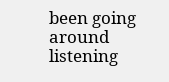been going around listening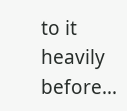to it heavily before...